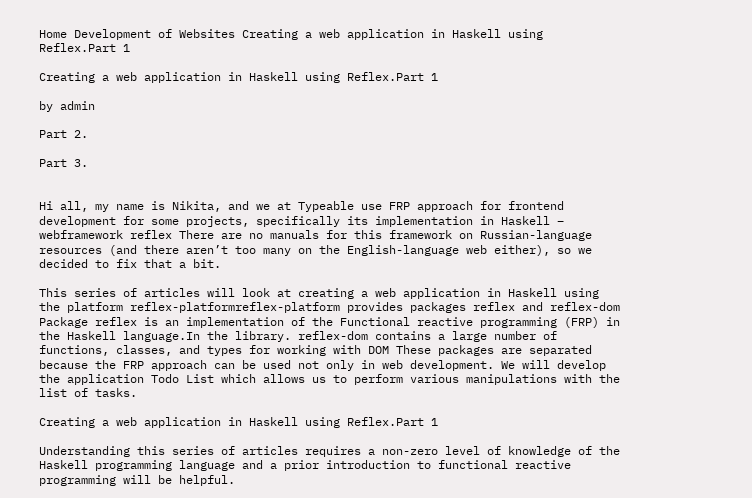Home Development of Websites Creating a web application in Haskell using Reflex.Part 1

Creating a web application in Haskell using Reflex.Part 1

by admin

Part 2.

Part 3.


Hi all, my name is Nikita, and we at Typeable use FRP approach for frontend development for some projects, specifically its implementation in Haskell – webframework reflex There are no manuals for this framework on Russian-language resources (and there aren’t too many on the English-language web either), so we decided to fix that a bit.

This series of articles will look at creating a web application in Haskell using the platform reflex-platformreflex-platform provides packages reflex and reflex-dom Package reflex is an implementation of the Functional reactive programming (FRP) in the Haskell language.In the library. reflex-dom contains a large number of functions, classes, and types for working with DOM These packages are separated because the FRP approach can be used not only in web development. We will develop the application Todo List which allows us to perform various manipulations with the list of tasks.

Creating a web application in Haskell using Reflex.Part 1

Understanding this series of articles requires a non-zero level of knowledge of the Haskell programming language and a prior introduction to functional reactive programming will be helpful.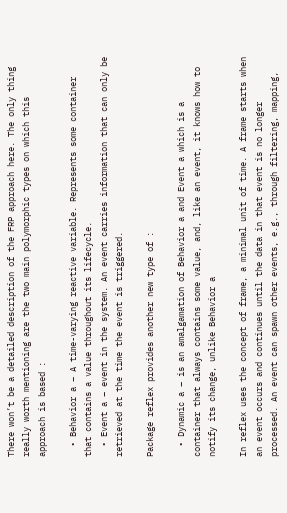There won’t be a detailed description of the FRP approach here. The only thing really worth mentioning are the two main polymorphic types on which this approach is based :

  • Behavior a – A time-varying reactive variable. Represents some container that contains a value throughout its lifecycle.
  • Event a – event in the system. An event carries information that can only be retrieved at the time the event is triggered.

Package reflex provides another new type of :

  • Dynamic a – is an amalgamation of Behavior a and Event a which is a container that always contains some value, and, like an event, it knows how to notify its change, unlike Behavior a

In reflex uses the concept of frame, a minimal unit of time. A frame starts when an event occurs and continues until the data in that event is no longer processed. An event can spawn other events, e.g., through filtering, mapping,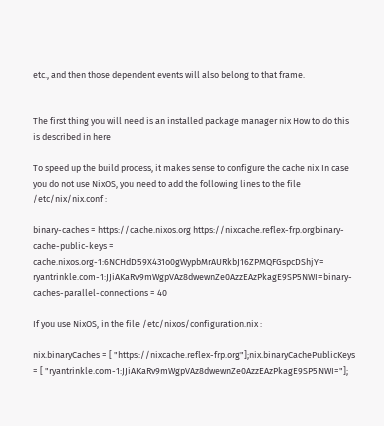etc., and then those dependent events will also belong to that frame.


The first thing you will need is an installed package manager nix How to do this is described in here

To speed up the build process, it makes sense to configure the cache nix In case you do not use NixOS, you need to add the following lines to the file /etc/nix/nix.conf :

binary-caches = https://cache.nixos.org https://nixcache.reflex-frp.orgbinary-cache-public-keys = cache.nixos.org-1:6NCHdD59X431o0gWypbMrAURkbJ16ZPMQFGspcDShjY= ryantrinkle.com-1:JJiAKaRv9mWgpVAz8dwewnZe0AzzEAzPkagE9SP5NWI=binary-caches-parallel-connections = 40

If you use NixOS, in the file /etc/nixos/configuration.nix :

nix.binaryCaches = [ "https://nixcache.reflex-frp.org"];nix.binaryCachePublicKeys = [ "ryantrinkle.com-1:JJiAKaRv9mWgpVAz8dwewnZe0AzzEAzPkagE9SP5NWI="];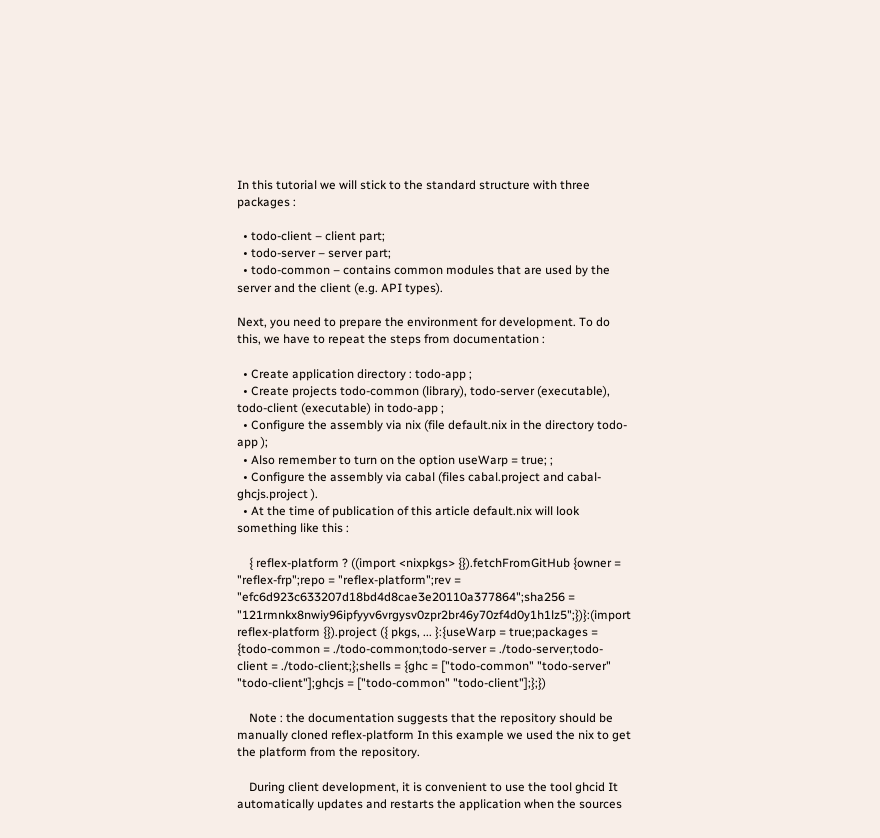In this tutorial we will stick to the standard structure with three packages :

  • todo-client – client part;
  • todo-server – server part;
  • todo-common – contains common modules that are used by the server and the client (e.g. API types).

Next, you need to prepare the environment for development. To do this, we have to repeat the steps from documentation :

  • Create application directory : todo-app ;
  • Create projects todo-common (library), todo-server (executable), todo-client (executable) in todo-app ;
  • Configure the assembly via nix (file default.nix in the directory todo-app );
  • Also remember to turn on the option useWarp = true; ;
  • Configure the assembly via cabal (files cabal.project and cabal-ghcjs.project ).
  • At the time of publication of this article default.nix will look something like this :

    { reflex-platform ? ((import <nixpkgs> {}).fetchFromGitHub {owner = "reflex-frp";repo = "reflex-platform";rev = "efc6d923c633207d18bd4d8cae3e20110a377864";sha256 = "121rmnkx8nwiy96ipfyyv6vrgysv0zpr2br46y70zf4d0y1h1lz5";})}:(import reflex-platform {}).project ({ pkgs, ... }:{useWarp = true;packages = {todo-common = ./todo-common;todo-server = ./todo-server;todo-client = ./todo-client;};shells = {ghc = ["todo-common" "todo-server" "todo-client"];ghcjs = ["todo-common" "todo-client"];};})

    Note : the documentation suggests that the repository should be manually cloned reflex-platform In this example we used the nix to get the platform from the repository.

    During client development, it is convenient to use the tool ghcid It automatically updates and restarts the application when the sources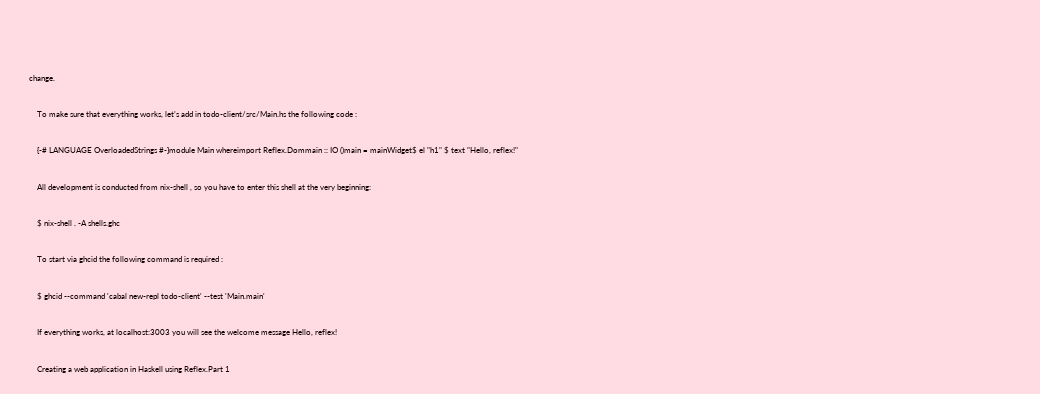change.

    To make sure that everything works, let’s add in todo-client/src/Main.hs the following code :

    {-# LANGUAGE OverloadedStrings #-}module Main whereimport Reflex.Dommain :: IO ()main = mainWidget$ el "h1" $ text "Hello, reflex!"

    All development is conducted from nix-shell , so you have to enter this shell at the very beginning:

    $ nix-shell . -A shells.ghc

    To start via ghcid the following command is required :

    $ ghcid --command 'cabal new-repl todo-client' --test 'Main.main'

    If everything works, at localhost:3003 you will see the welcome message Hello, reflex!

    Creating a web application in Haskell using Reflex.Part 1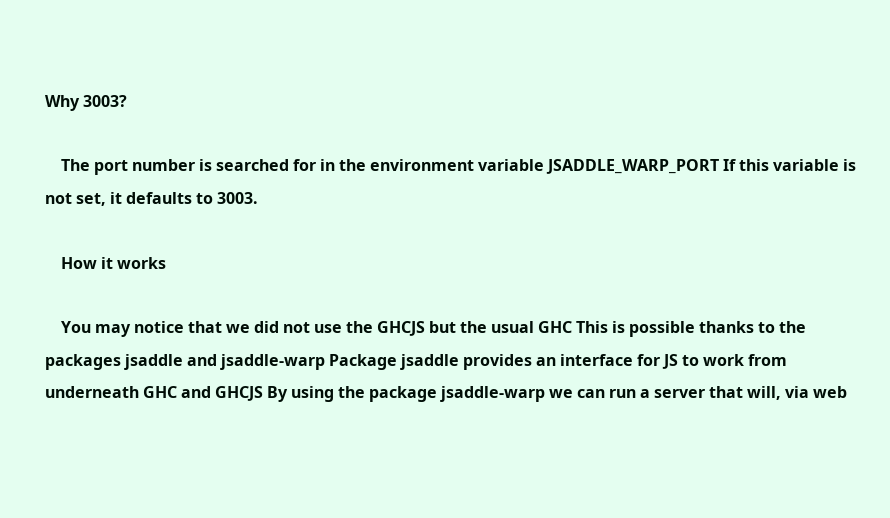Why 3003?

    The port number is searched for in the environment variable JSADDLE_WARP_PORT If this variable is not set, it defaults to 3003.

    How it works

    You may notice that we did not use the GHCJS but the usual GHC This is possible thanks to the packages jsaddle and jsaddle-warp Package jsaddle provides an interface for JS to work from underneath GHC and GHCJS By using the package jsaddle-warp we can run a server that will, via web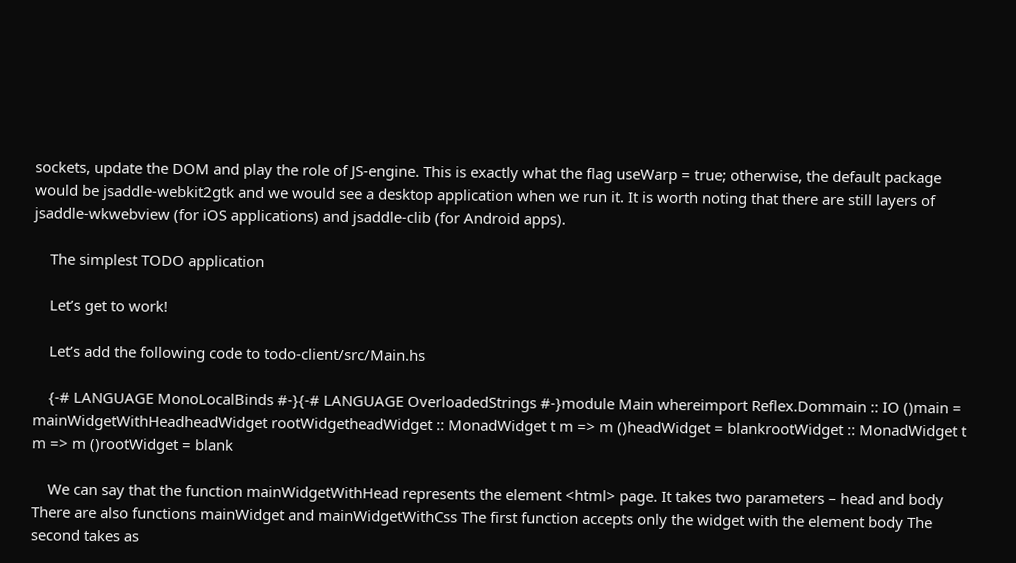sockets, update the DOM and play the role of JS-engine. This is exactly what the flag useWarp = true; otherwise, the default package would be jsaddle-webkit2gtk and we would see a desktop application when we run it. It is worth noting that there are still layers of jsaddle-wkwebview (for iOS applications) and jsaddle-clib (for Android apps).

    The simplest TODO application

    Let’s get to work!

    Let’s add the following code to todo-client/src/Main.hs

    {-# LANGUAGE MonoLocalBinds #-}{-# LANGUAGE OverloadedStrings #-}module Main whereimport Reflex.Dommain :: IO ()main = mainWidgetWithHeadheadWidget rootWidgetheadWidget :: MonadWidget t m => m ()headWidget = blankrootWidget :: MonadWidget t m => m ()rootWidget = blank

    We can say that the function mainWidgetWithHead represents the element <html> page. It takes two parameters – head and body There are also functions mainWidget and mainWidgetWithCss The first function accepts only the widget with the element body The second takes as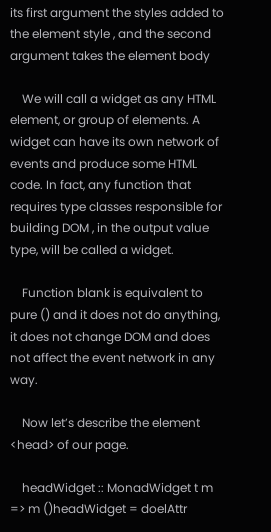its first argument the styles added to the element style , and the second argument takes the element body

    We will call a widget as any HTML element, or group of elements. A widget can have its own network of events and produce some HTML code. In fact, any function that requires type classes responsible for building DOM , in the output value type, will be called a widget.

    Function blank is equivalent to pure () and it does not do anything, it does not change DOM and does not affect the event network in any way.

    Now let’s describe the element <head> of our page.

    headWidget :: MonadWidget t m => m ()headWidget = doelAttr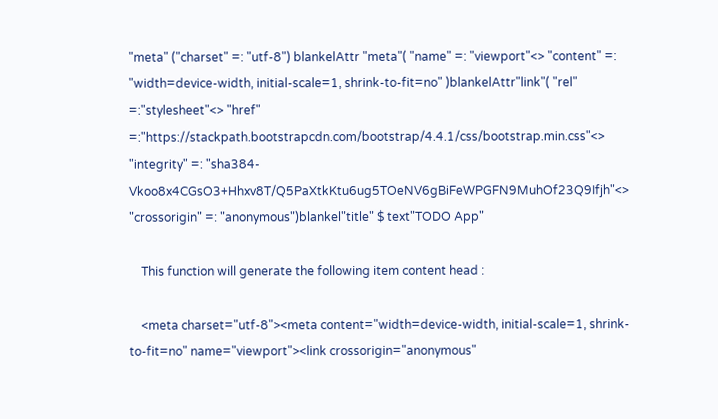"meta" ("charset" =: "utf-8") blankelAttr "meta"( "name" =: "viewport"<> "content" =: "width=device-width, initial-scale=1, shrink-to-fit=no" )blankelAttr"link"( "rel" =:"stylesheet"<> "href" =:"https://stackpath.bootstrapcdn.com/bootstrap/4.4.1/css/bootstrap.min.css"<> "integrity" =: "sha384-Vkoo8x4CGsO3+Hhxv8T/Q5PaXtkKtu6ug5TOeNV6gBiFeWPGFN9MuhOf23Q9Ifjh"<> "crossorigin" =: "anonymous")blankel"title" $ text"TODO App"

    This function will generate the following item content head :

    <meta charset="utf-8"><meta content="width=device-width, initial-scale=1, shrink-to-fit=no" name="viewport"><link crossorigin="anonymous"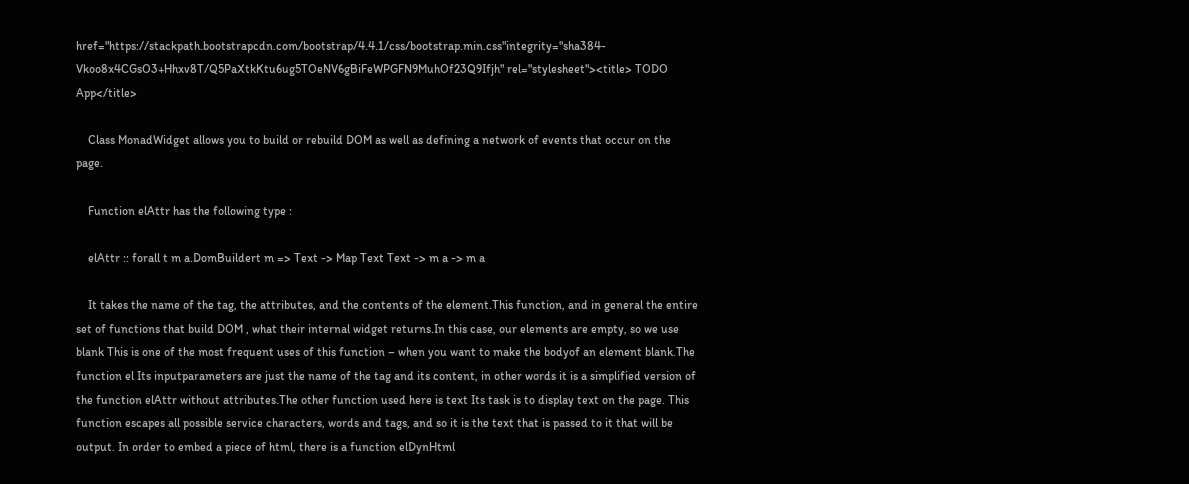href="https://stackpath.bootstrapcdn.com/bootstrap/4.4.1/css/bootstrap.min.css"integrity="sha384-Vkoo8x4CGsO3+Hhxv8T/Q5PaXtkKtu6ug5TOeNV6gBiFeWPGFN9MuhOf23Q9Ifjh" rel="stylesheet"><title> TODO App</title>

    Class MonadWidget allows you to build or rebuild DOM as well as defining a network of events that occur on the page.

    Function elAttr has the following type :

    elAttr :: forall t m a.DomBuildert m => Text -> Map Text Text -> m a -> m a

    It takes the name of the tag, the attributes, and the contents of the element.This function, and in general the entire set of functions that build DOM , what their internal widget returns.In this case, our elements are empty, so we use blank This is one of the most frequent uses of this function – when you want to make the bodyof an element blank.The function el Its inputparameters are just the name of the tag and its content, in other words it is a simplified version of the function elAttr without attributes.The other function used here is text Its task is to display text on the page. This function escapes all possible service characters, words and tags, and so it is the text that is passed to it that will be output. In order to embed a piece of html, there is a function elDynHtml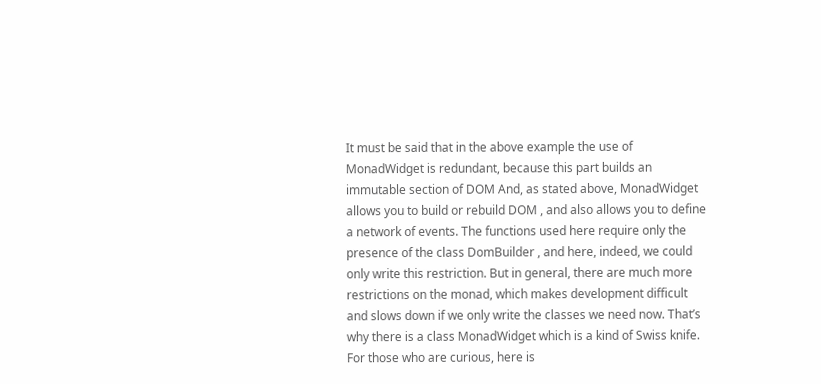It must be said that in the above example the use of MonadWidget is redundant, because this part builds an immutable section of DOM And, as stated above, MonadWidget allows you to build or rebuild DOM , and also allows you to define a network of events. The functions used here require only the presence of the class DomBuilder , and here, indeed, we could only write this restriction. But in general, there are much more restrictions on the monad, which makes development difficult and slows down if we only write the classes we need now. That’s why there is a class MonadWidget which is a kind of Swiss knife. For those who are curious, here is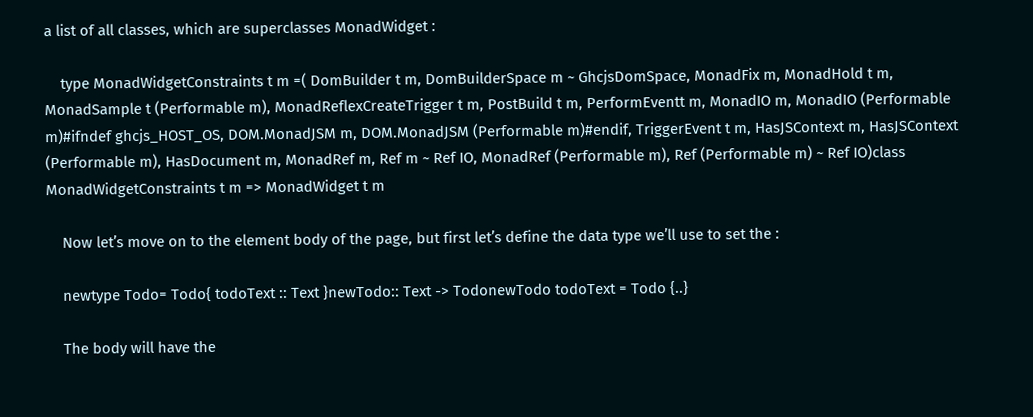a list of all classes, which are superclasses MonadWidget :

    type MonadWidgetConstraints t m =( DomBuilder t m, DomBuilderSpace m ~ GhcjsDomSpace, MonadFix m, MonadHold t m, MonadSample t (Performable m), MonadReflexCreateTrigger t m, PostBuild t m, PerformEventt m, MonadIO m, MonadIO (Performable m)#ifndef ghcjs_HOST_OS, DOM.MonadJSM m, DOM.MonadJSM (Performable m)#endif, TriggerEvent t m, HasJSContext m, HasJSContext (Performable m), HasDocument m, MonadRef m, Ref m ~ Ref IO, MonadRef (Performable m), Ref (Performable m) ~ Ref IO)class MonadWidgetConstraints t m => MonadWidget t m

    Now let’s move on to the element body of the page, but first let’s define the data type we’ll use to set the :

    newtype Todo= Todo{ todoText :: Text }newTodo:: Text -> TodonewTodo todoText = Todo {..}

    The body will have the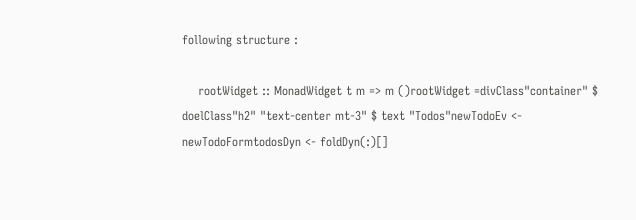following structure :

    rootWidget :: MonadWidget t m => m ()rootWidget =divClass"container" $ doelClass"h2" "text-center mt-3" $ text "Todos"newTodoEv <- newTodoFormtodosDyn <- foldDyn(:)[]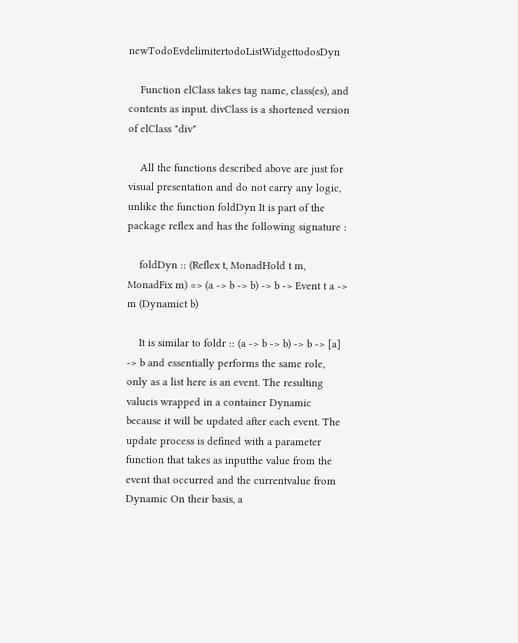newTodoEvdelimitertodoListWidgettodosDyn

    Function elClass takes tag name, class(es), and contents as input. divClass is a shortened version of elClass "div"

    All the functions described above are just for visual presentation and do not carry any logic, unlike the function foldDyn It is part of the package reflex and has the following signature :

    foldDyn :: (Reflex t, MonadHold t m, MonadFix m) => (a -> b -> b) -> b -> Event t a -> m (Dynamict b)

    It is similar to foldr :: (a -> b -> b) -> b -> [a] -> b and essentially performs the same role, only as a list here is an event. The resulting valueis wrapped in a container Dynamic because it will be updated after each event. The update process is defined with a parameter function that takes as inputthe value from the event that occurred and the currentvalue from Dynamic On their basis, a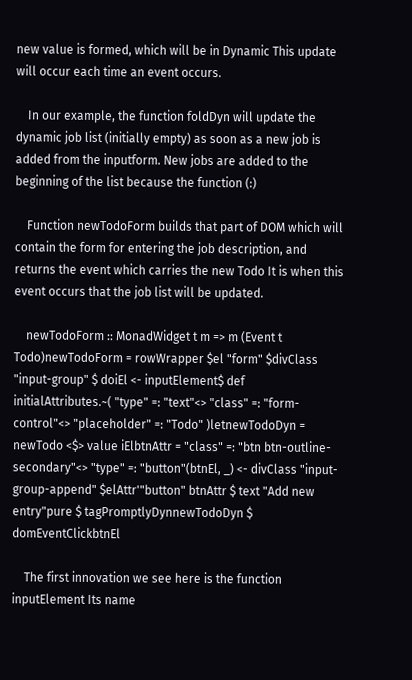new value is formed, which will be in Dynamic This update will occur each time an event occurs.

    In our example, the function foldDyn will update the dynamic job list (initially empty) as soon as a new job is added from the inputform. New jobs are added to the beginning of the list because the function (:)

    Function newTodoForm builds that part of DOM which will contain the form for entering the job description, and returns the event which carries the new Todo It is when this event occurs that the job list will be updated.

    newTodoForm :: MonadWidget t m => m (Event t Todo)newTodoForm = rowWrapper $el "form" $divClass "input-group" $ doiEl <- inputElement$ def initialAttributes.~( "type" =: "text"<> "class" =: "form-control"<> "placeholder" =: "Todo" )letnewTodoDyn = newTodo <$> value iElbtnAttr = "class" =: "btn btn-outline-secondary"<> "type" =: "button"(btnEl, _) <- divClass "input-group-append" $elAttr'"button" btnAttr $ text "Add new entry"pure $ tagPromptlyDynnewTodoDyn $ domEventClickbtnEl

    The first innovation we see here is the function inputElement Its name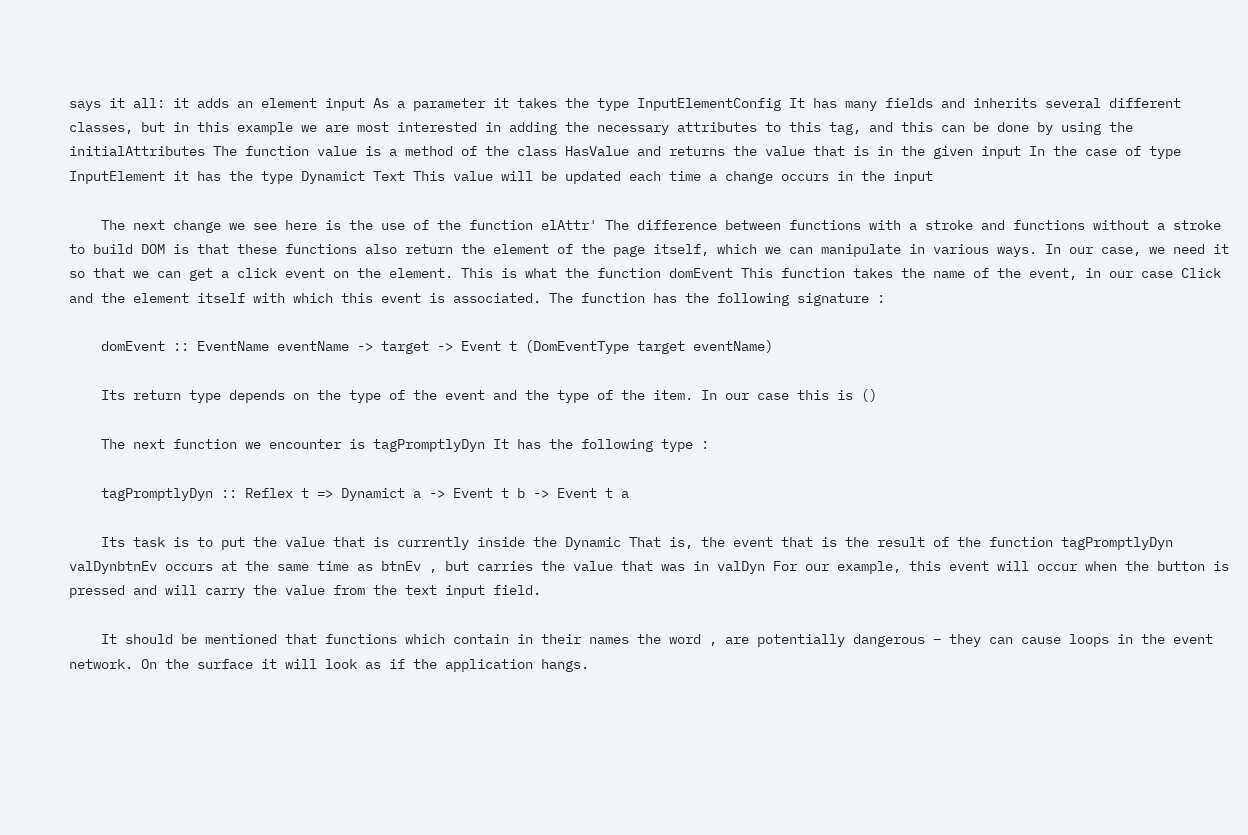says it all: it adds an element input As a parameter it takes the type InputElementConfig It has many fields and inherits several different classes, but in this example we are most interested in adding the necessary attributes to this tag, and this can be done by using the initialAttributes The function value is a method of the class HasValue and returns the value that is in the given input In the case of type InputElement it has the type Dynamict Text This value will be updated each time a change occurs in the input

    The next change we see here is the use of the function elAttr' The difference between functions with a stroke and functions without a stroke to build DOM is that these functions also return the element of the page itself, which we can manipulate in various ways. In our case, we need it so that we can get a click event on the element. This is what the function domEvent This function takes the name of the event, in our case Click and the element itself with which this event is associated. The function has the following signature :

    domEvent :: EventName eventName -> target -> Event t (DomEventType target eventName)

    Its return type depends on the type of the event and the type of the item. In our case this is ()

    The next function we encounter is tagPromptlyDyn It has the following type :

    tagPromptlyDyn :: Reflex t => Dynamict a -> Event t b -> Event t a

    Its task is to put the value that is currently inside the Dynamic That is, the event that is the result of the function tagPromptlyDyn valDynbtnEv occurs at the same time as btnEv , but carries the value that was in valDyn For our example, this event will occur when the button is pressed and will carry the value from the text input field.

    It should be mentioned that functions which contain in their names the word , are potentially dangerous – they can cause loops in the event network. On the surface it will look as if the application hangs.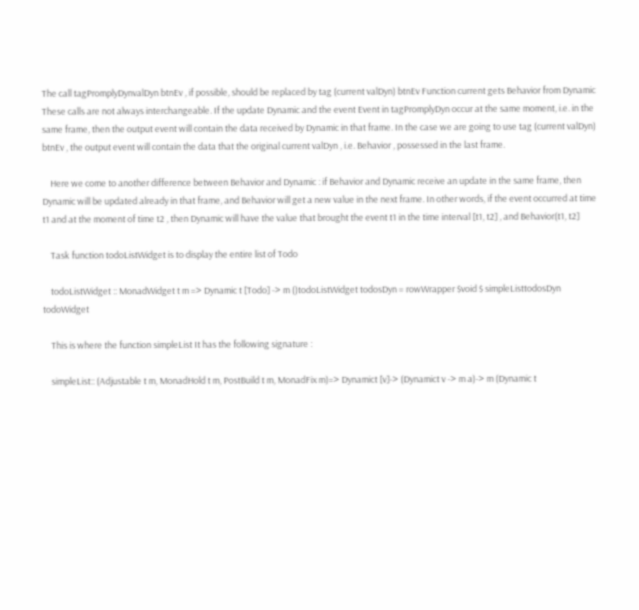The call tagPromplyDynvalDyn btnEv , if possible, should be replaced by tag (current valDyn) btnEv Function current gets Behavior from Dynamic These calls are not always interchangeable. If the update Dynamic and the event Event in tagPromplyDyn occur at the same moment, i.e. in the same frame, then the output event will contain the data received by Dynamic in that frame. In the case we are going to use tag (current valDyn) btnEv , the output event will contain the data that the original current valDyn , i.e. Behavior , possessed in the last frame.

    Here we come to another difference between Behavior and Dynamic : if Behavior and Dynamic receive an update in the same frame, then Dynamic will be updated already in that frame, and Behavior will get a new value in the next frame. In other words, if the event occurred at time t1 and at the moment of time t2 , then Dynamic will have the value that brought the event t1 in the time interval [t1, t2] , and Behavior(t1, t2]

    Task function todoListWidget is to display the entire list of Todo

    todoListWidget :: MonadWidget t m => Dynamic t [Todo] -> m ()todoListWidget todosDyn = rowWrapper $void $ simpleListtodosDyn todoWidget

    This is where the function simpleList It has the following signature :

    simpleList:: (Adjustable t m, MonadHold t m, PostBuild t m, MonadFix m)=> Dynamict [v]-> (Dynamict v -> m a)-> m (Dynamic t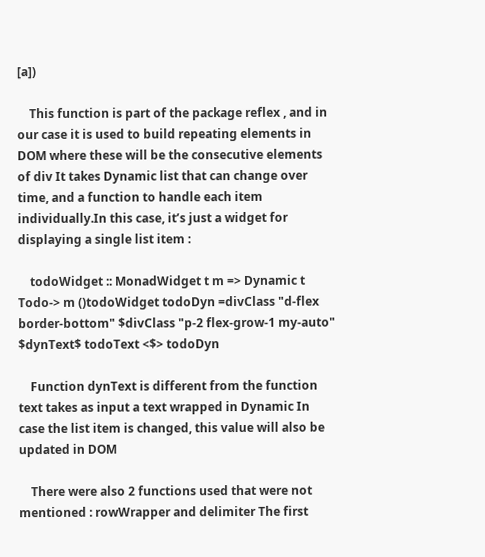[a])

    This function is part of the package reflex , and in our case it is used to build repeating elements in DOM where these will be the consecutive elements of div It takes Dynamic list that can change over time, and a function to handle each item individually.In this case, it’s just a widget for displaying a single list item :

    todoWidget :: MonadWidget t m => Dynamic t Todo-> m ()todoWidget todoDyn =divClass "d-flex border-bottom" $divClass "p-2 flex-grow-1 my-auto" $dynText$ todoText <$> todoDyn

    Function dynText is different from the function text takes as input a text wrapped in Dynamic In case the list item is changed, this value will also be updated in DOM

    There were also 2 functions used that were not mentioned : rowWrapper and delimiter The first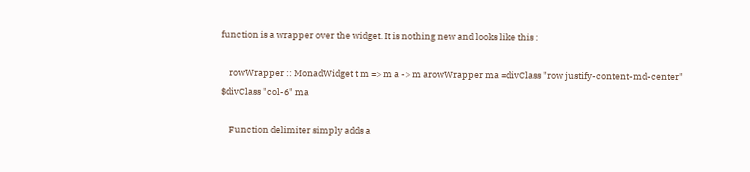function is a wrapper over the widget. It is nothing new and looks like this :

    rowWrapper :: MonadWidget t m => m a -> m arowWrapper ma =divClass "row justify-content-md-center" $divClass "col-6" ma

    Function delimiter simply adds a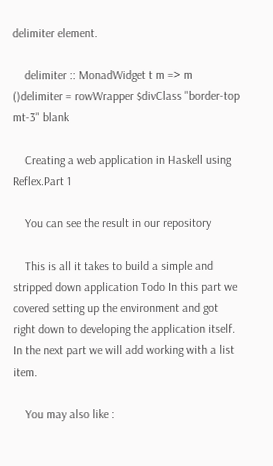delimiter element.

    delimiter :: MonadWidget t m => m ()delimiter = rowWrapper $divClass "border-top mt-3" blank

    Creating a web application in Haskell using Reflex.Part 1

    You can see the result in our repository

    This is all it takes to build a simple and stripped down application Todo In this part we covered setting up the environment and got right down to developing the application itself. In the next part we will add working with a list item.

    You may also like :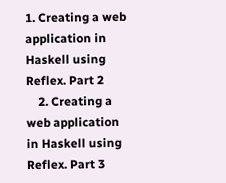1. Creating a web application in Haskell using Reflex. Part 2
    2. Creating a web application in Haskell using Reflex. Part 3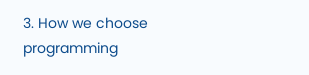3. How we choose programming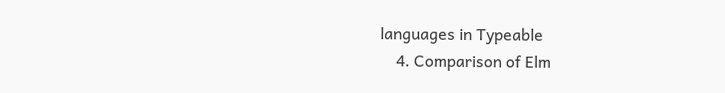languages in Typeable
    4. Comparison of Elm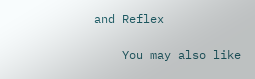and Reflex

    You may also like